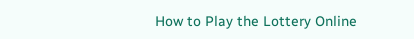How to Play the Lottery Online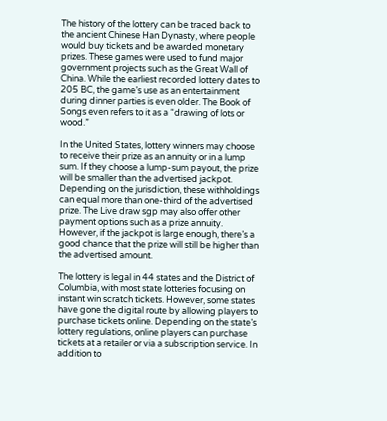The history of the lottery can be traced back to the ancient Chinese Han Dynasty, where people would buy tickets and be awarded monetary prizes. These games were used to fund major government projects such as the Great Wall of China. While the earliest recorded lottery dates to 205 BC, the game’s use as an entertainment during dinner parties is even older. The Book of Songs even refers to it as a “drawing of lots or wood.”

In the United States, lottery winners may choose to receive their prize as an annuity or in a lump sum. If they choose a lump-sum payout, the prize will be smaller than the advertised jackpot. Depending on the jurisdiction, these withholdings can equal more than one-third of the advertised prize. The Live draw sgp may also offer other payment options such as a prize annuity. However, if the jackpot is large enough, there’s a good chance that the prize will still be higher than the advertised amount.

The lottery is legal in 44 states and the District of Columbia, with most state lotteries focusing on instant win scratch tickets. However, some states have gone the digital route by allowing players to purchase tickets online. Depending on the state’s lottery regulations, online players can purchase tickets at a retailer or via a subscription service. In addition to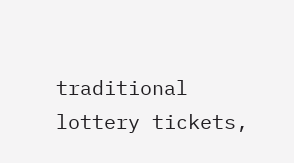traditional lottery tickets,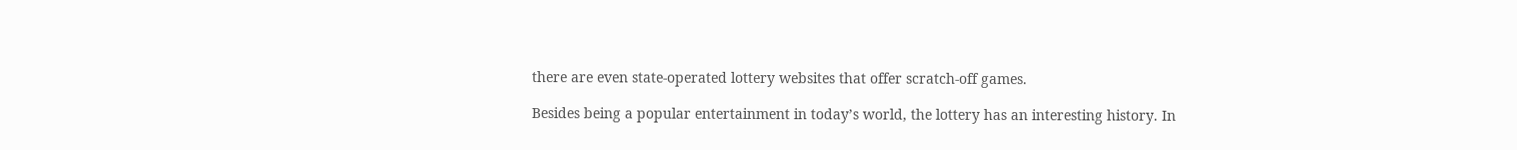there are even state-operated lottery websites that offer scratch-off games.

Besides being a popular entertainment in today’s world, the lottery has an interesting history. In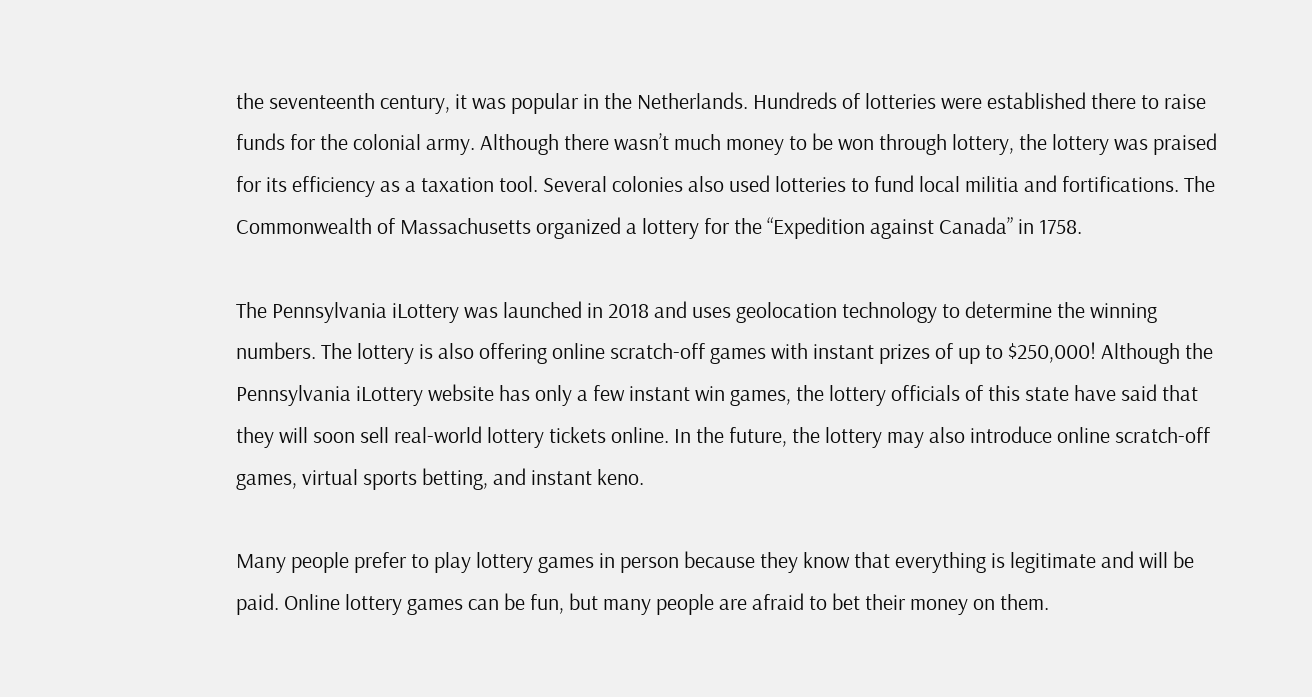the seventeenth century, it was popular in the Netherlands. Hundreds of lotteries were established there to raise funds for the colonial army. Although there wasn’t much money to be won through lottery, the lottery was praised for its efficiency as a taxation tool. Several colonies also used lotteries to fund local militia and fortifications. The Commonwealth of Massachusetts organized a lottery for the “Expedition against Canada” in 1758.

The Pennsylvania iLottery was launched in 2018 and uses geolocation technology to determine the winning numbers. The lottery is also offering online scratch-off games with instant prizes of up to $250,000! Although the Pennsylvania iLottery website has only a few instant win games, the lottery officials of this state have said that they will soon sell real-world lottery tickets online. In the future, the lottery may also introduce online scratch-off games, virtual sports betting, and instant keno.

Many people prefer to play lottery games in person because they know that everything is legitimate and will be paid. Online lottery games can be fun, but many people are afraid to bet their money on them.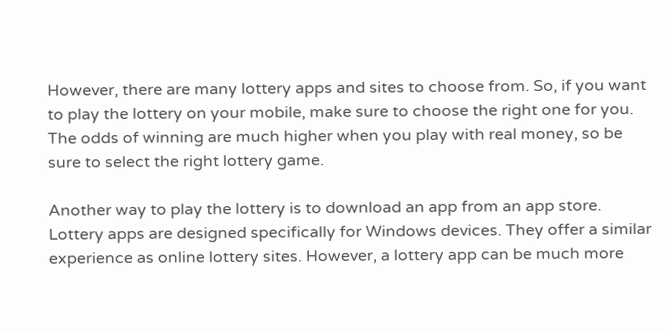However, there are many lottery apps and sites to choose from. So, if you want to play the lottery on your mobile, make sure to choose the right one for you. The odds of winning are much higher when you play with real money, so be sure to select the right lottery game.

Another way to play the lottery is to download an app from an app store. Lottery apps are designed specifically for Windows devices. They offer a similar experience as online lottery sites. However, a lottery app can be much more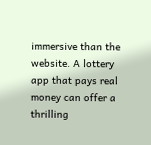immersive than the website. A lottery app that pays real money can offer a thrilling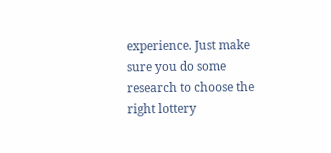experience. Just make sure you do some research to choose the right lottery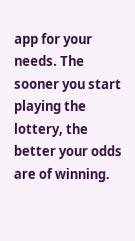app for your needs. The sooner you start playing the lottery, the better your odds are of winning.